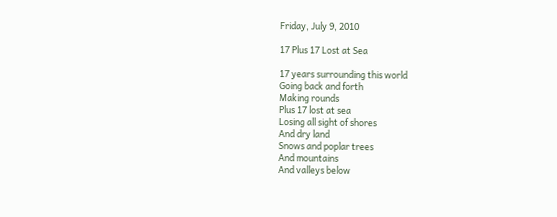Friday, July 9, 2010

17 Plus 17 Lost at Sea

17 years surrounding this world
Going back and forth
Making rounds
Plus 17 lost at sea
Losing all sight of shores
And dry land
Snows and poplar trees
And mountains
And valleys below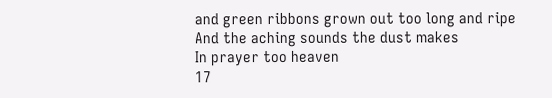and green ribbons grown out too long and ripe
And the aching sounds the dust makes
In prayer too heaven
17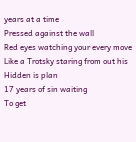years at a time
Pressed against the wall
Red eyes watching your every move
Like a Trotsky staring from out his
Hidden is plan
17 years of sin waiting
To get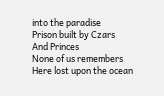into the paradise
Prison built by Czars
And Princes
None of us remembers
Here lost upon the ocean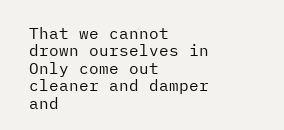That we cannot drown ourselves in
Only come out cleaner and damper and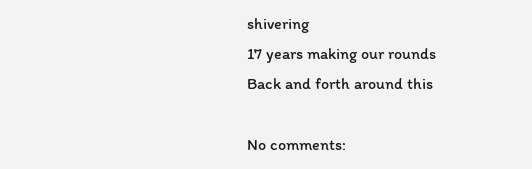shivering
17 years making our rounds
Back and forth around this

No comments: